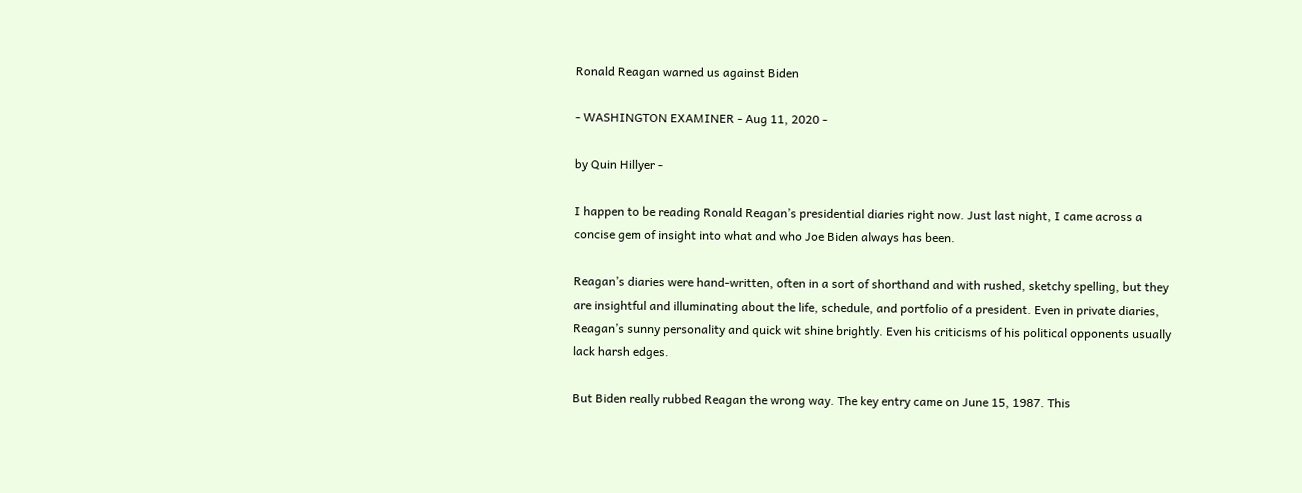Ronald Reagan warned us against Biden

- WASHINGTON EXAMINER - Aug 11, 2020 -

by Quin Hillyer -

I happen to be reading Ronald Reagan’s presidential diaries right now. Just last night, I came across a concise gem of insight into what and who Joe Biden always has been.

Reagan’s diaries were hand-written, often in a sort of shorthand and with rushed, sketchy spelling, but they are insightful and illuminating about the life, schedule, and portfolio of a president. Even in private diaries, Reagan’s sunny personality and quick wit shine brightly. Even his criticisms of his political opponents usually lack harsh edges.

But Biden really rubbed Reagan the wrong way. The key entry came on June 15, 1987. This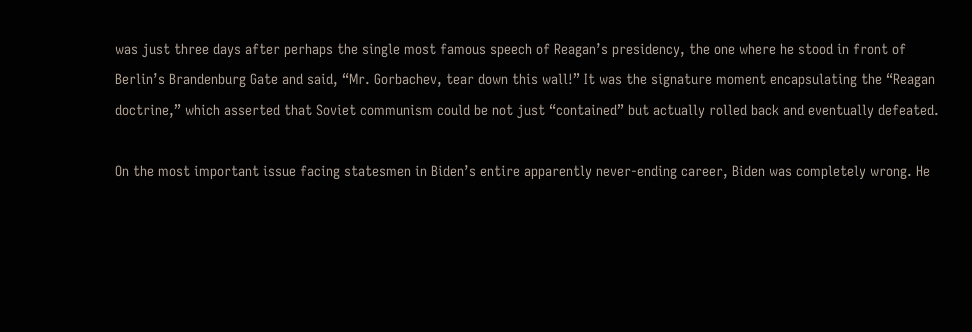was just three days after perhaps the single most famous speech of Reagan’s presidency, the one where he stood in front of Berlin’s Brandenburg Gate and said, “Mr. Gorbachev, tear down this wall!” It was the signature moment encapsulating the “Reagan doctrine,” which asserted that Soviet communism could be not just “contained” but actually rolled back and eventually defeated.

On the most important issue facing statesmen in Biden’s entire apparently never-ending career, Biden was completely wrong. He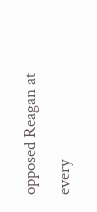opposed Reagan at every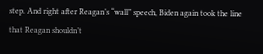step. And right after Reagan’s “wall” speech, Biden again took the line that Reagan shouldn’t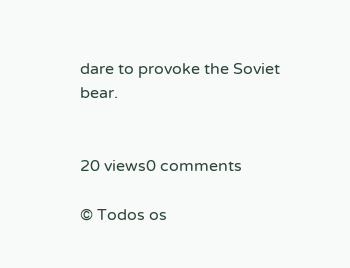dare to provoke the Soviet bear.


20 views0 comments

© Todos os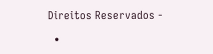Direitos Reservados -

  •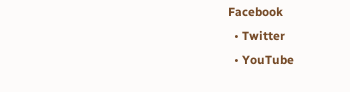Facebook
  • Twitter
  • YouTube